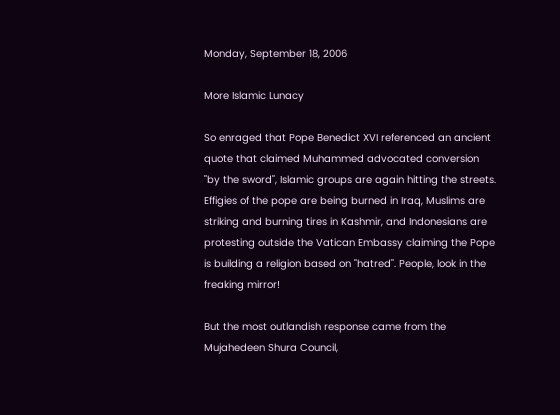Monday, September 18, 2006

More Islamic Lunacy

So enraged that Pope Benedict XVI referenced an ancient quote that claimed Muhammed advocated conversion "by the sword", Islamic groups are again hitting the streets. Effigies of the pope are being burned in Iraq, Muslims are striking and burning tires in Kashmir, and Indonesians are protesting outside the Vatican Embassy claiming the Pope is building a religion based on "hatred". People, look in the freaking mirror!

But the most outlandish response came from the Mujahedeen Shura Council,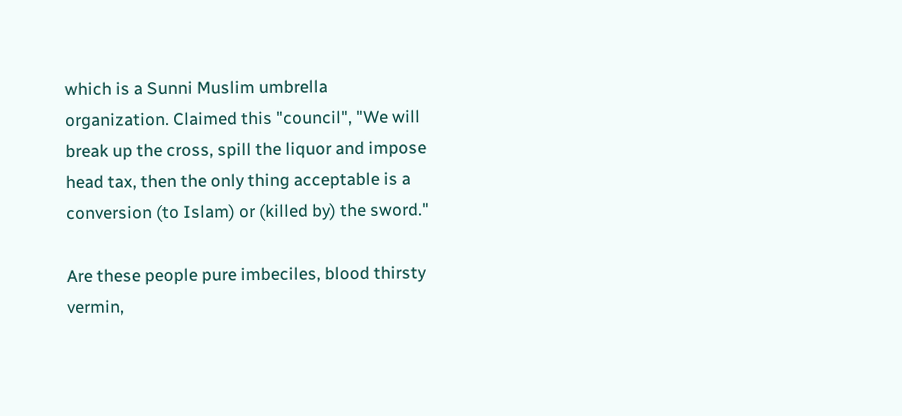which is a Sunni Muslim umbrella organization. Claimed this "council", "We will break up the cross, spill the liquor and impose head tax, then the only thing acceptable is a conversion (to Islam) or (killed by) the sword."

Are these people pure imbeciles, blood thirsty vermin,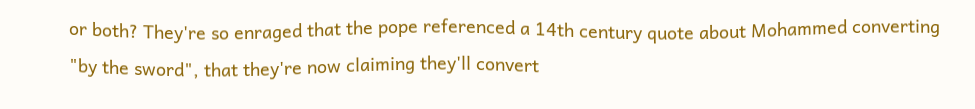or both? They're so enraged that the pope referenced a 14th century quote about Mohammed converting "by the sword", that they're now claiming they'll convert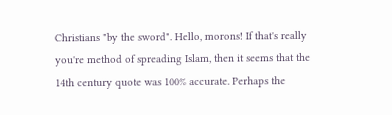Christians "by the sword". Hello, morons! If that's really you're method of spreading Islam, then it seems that the 14th century quote was 100% accurate. Perhaps the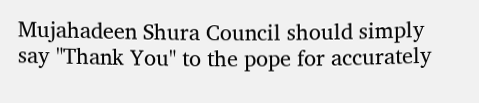Mujahadeen Shura Council should simply say "Thank You" to the pope for accurately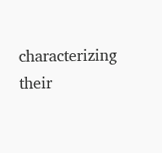characterizing their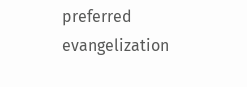preferred evangelization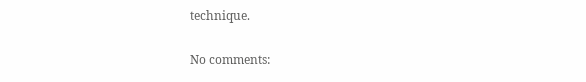technique.

No comments: